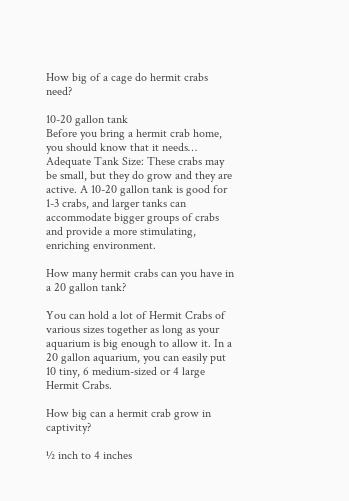How big of a cage do hermit crabs need?

10-20 gallon tank
Before you bring a hermit crab home, you should know that it needs… Adequate Tank Size: These crabs may be small, but they do grow and they are active. A 10-20 gallon tank is good for 1-3 crabs, and larger tanks can accommodate bigger groups of crabs and provide a more stimulating, enriching environment.

How many hermit crabs can you have in a 20 gallon tank?

You can hold a lot of Hermit Crabs of various sizes together as long as your aquarium is big enough to allow it. In a 20 gallon aquarium, you can easily put 10 tiny, 6 medium-sized or 4 large Hermit Crabs.

How big can a hermit crab grow in captivity?

½ inch to 4 inches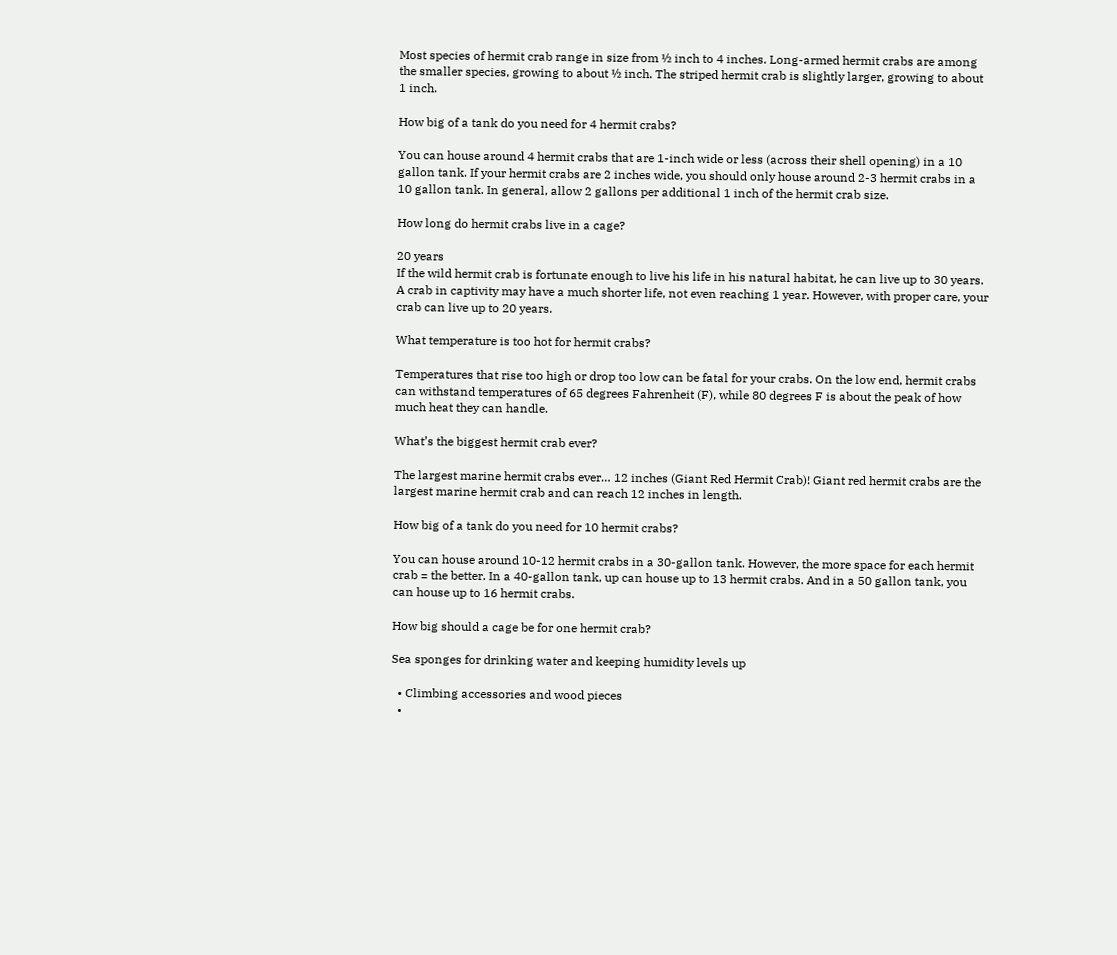Most species of hermit crab range in size from ½ inch to 4 inches. Long-armed hermit crabs are among the smaller species, growing to about ½ inch. The striped hermit crab is slightly larger, growing to about 1 inch.

How big of a tank do you need for 4 hermit crabs?

You can house around 4 hermit crabs that are 1-inch wide or less (across their shell opening) in a 10 gallon tank. If your hermit crabs are 2 inches wide, you should only house around 2-3 hermit crabs in a 10 gallon tank. In general, allow 2 gallons per additional 1 inch of the hermit crab size.

How long do hermit crabs live in a cage?

20 years
If the wild hermit crab is fortunate enough to live his life in his natural habitat, he can live up to 30 years. A crab in captivity may have a much shorter life, not even reaching 1 year. However, with proper care, your crab can live up to 20 years.

What temperature is too hot for hermit crabs?

Temperatures that rise too high or drop too low can be fatal for your crabs. On the low end, hermit crabs can withstand temperatures of 65 degrees Fahrenheit (F), while 80 degrees F is about the peak of how much heat they can handle.

What’s the biggest hermit crab ever?

The largest marine hermit crabs ever… 12 inches (Giant Red Hermit Crab)! Giant red hermit crabs are the largest marine hermit crab and can reach 12 inches in length.

How big of a tank do you need for 10 hermit crabs?

You can house around 10-12 hermit crabs in a 30-gallon tank. However, the more space for each hermit crab = the better. In a 40-gallon tank, up can house up to 13 hermit crabs. And in a 50 gallon tank, you can house up to 16 hermit crabs.

How big should a cage be for one hermit crab?

Sea sponges for drinking water and keeping humidity levels up

  • Climbing accessories and wood pieces
  •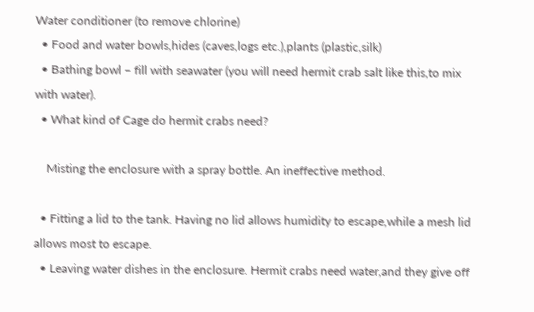Water conditioner (to remove chlorine)
  • Food and water bowls,hides (caves,logs etc.),plants (plastic,silk)
  • Bathing bowl – fill with seawater (you will need hermit crab salt like this,to mix with water).
  • What kind of Cage do hermit crabs need?

    Misting the enclosure with a spray bottle. An ineffective method.

  • Fitting a lid to the tank. Having no lid allows humidity to escape,while a mesh lid allows most to escape.
  • Leaving water dishes in the enclosure. Hermit crabs need water,and they give off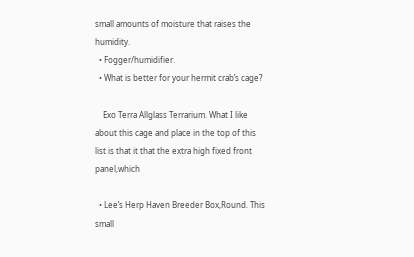small amounts of moisture that raises the humidity.
  • Fogger/humidifier.
  • What is better for your hermit crab’s cage?

    Exo Terra Allglass Terrarium. What I like about this cage and place in the top of this list is that it that the extra high fixed front panel,which

  • Lee’s Herp Haven Breeder Box,Round. This small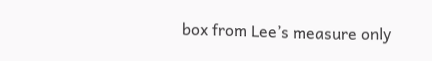box from Lee’s measure only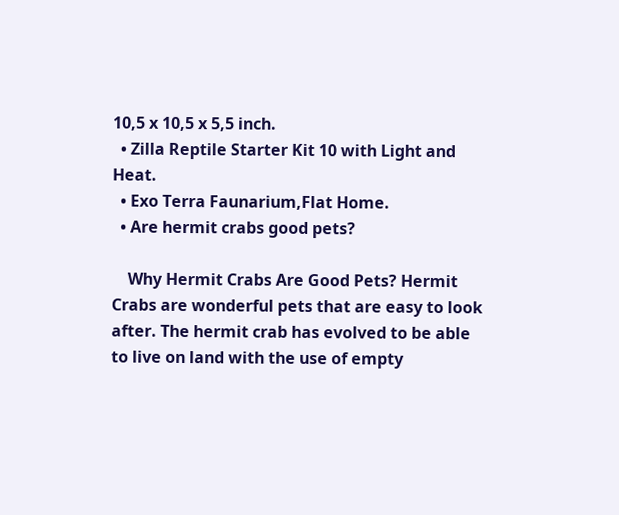10,5 x 10,5 x 5,5 inch.
  • Zilla Reptile Starter Kit 10 with Light and Heat.
  • Exo Terra Faunarium,Flat Home.
  • Are hermit crabs good pets?

    Why Hermit Crabs Are Good Pets? Hermit Crabs are wonderful pets that are easy to look after. The hermit crab has evolved to be able to live on land with the use of empty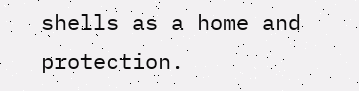shells as a home and protection.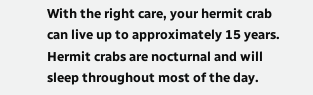With the right care, your hermit crab can live up to approximately 15 years. Hermit crabs are nocturnal and will sleep throughout most of the day.